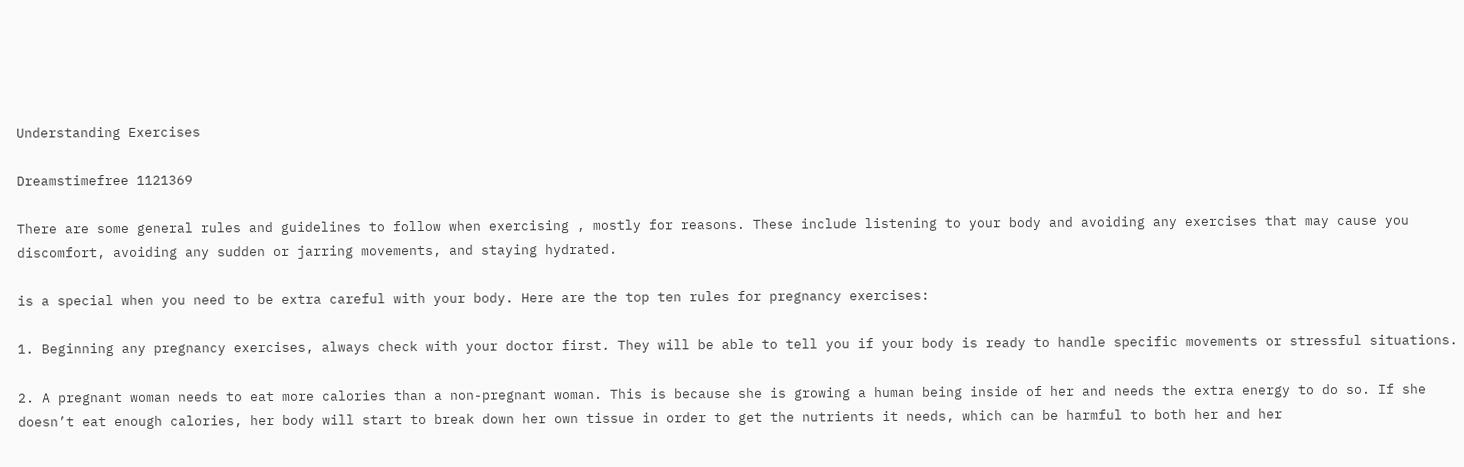Understanding Exercises

Dreamstimefree 1121369

There are some general rules and guidelines to follow when exercising , mostly for reasons. These include listening to your body and avoiding any exercises that may cause you discomfort, avoiding any sudden or jarring movements, and staying hydrated.

is a special when you need to be extra careful with your body. Here are the top ten rules for pregnancy exercises:

1. Beginning any pregnancy exercises, always check with your doctor first. They will be able to tell you if your body is ready to handle specific movements or stressful situations.

2. A pregnant woman needs to eat more calories than a non-pregnant woman. This is because she is growing a human being inside of her and needs the extra energy to do so. If she doesn’t eat enough calories, her body will start to break down her own tissue in order to get the nutrients it needs, which can be harmful to both her and her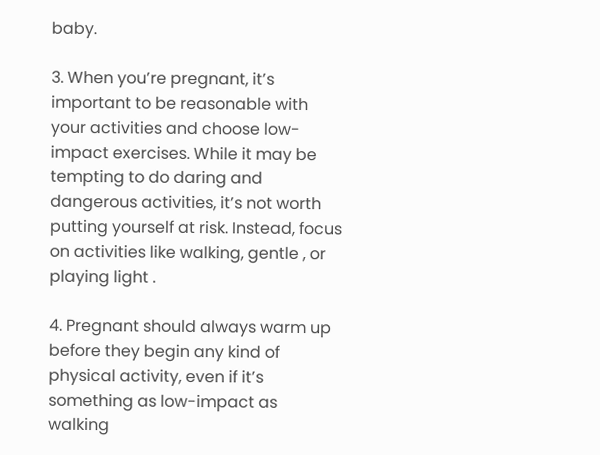baby.

3. When you’re pregnant, it’s important to be reasonable with your activities and choose low-impact exercises. While it may be tempting to do daring and dangerous activities, it’s not worth putting yourself at risk. Instead, focus on activities like walking, gentle , or playing light .

4. Pregnant should always warm up before they begin any kind of physical activity, even if it’s something as low-impact as walking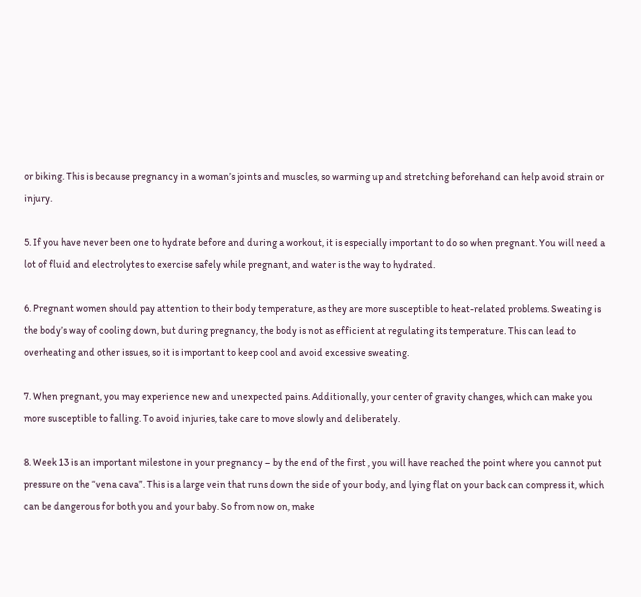or biking. This is because pregnancy in a woman’s joints and muscles, so warming up and stretching beforehand can help avoid strain or injury.

5. If you have never been one to hydrate before and during a workout, it is especially important to do so when pregnant. You will need a lot of fluid and electrolytes to exercise safely while pregnant, and water is the way to hydrated.

6. Pregnant women should pay attention to their body temperature, as they are more susceptible to heat-related problems. Sweating is the body’s way of cooling down, but during pregnancy, the body is not as efficient at regulating its temperature. This can lead to overheating and other issues, so it is important to keep cool and avoid excessive sweating.

7. When pregnant, you may experience new and unexpected pains. Additionally, your center of gravity changes, which can make you more susceptible to falling. To avoid injuries, take care to move slowly and deliberately.

8. Week 13 is an important milestone in your pregnancy – by the end of the first , you will have reached the point where you cannot put pressure on the “vena cava”. This is a large vein that runs down the side of your body, and lying flat on your back can compress it, which can be dangerous for both you and your baby. So from now on, make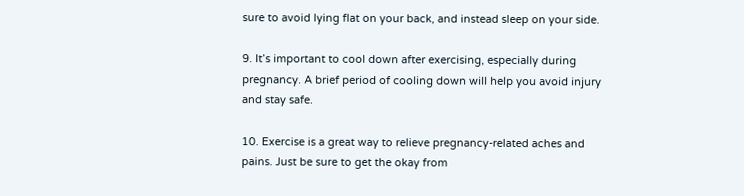sure to avoid lying flat on your back, and instead sleep on your side.

9. It’s important to cool down after exercising, especially during pregnancy. A brief period of cooling down will help you avoid injury and stay safe.

10. Exercise is a great way to relieve pregnancy-related aches and pains. Just be sure to get the okay from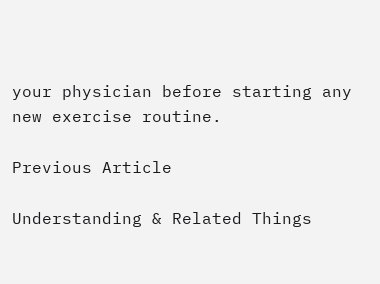your physician before starting any new exercise routine.

Previous Article

Understanding & Related Things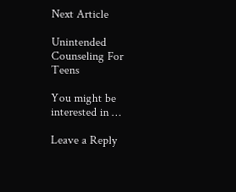Next Article

Unintended Counseling For Teens

You might be interested in …

Leave a Reply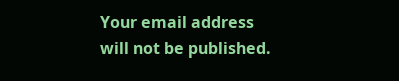Your email address will not be published.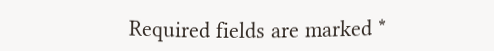Required fields are marked *